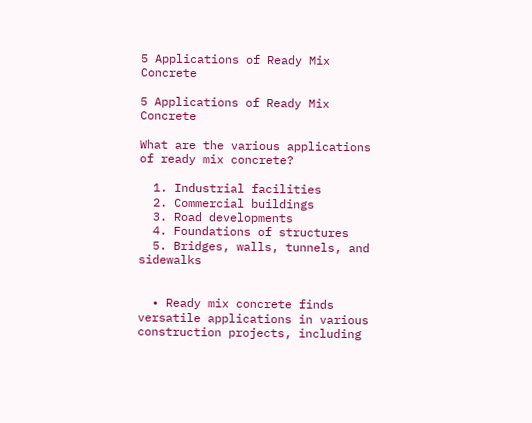5 Applications of Ready Mix Concrete

5 Applications of Ready Mix Concrete

What are the various applications of ready mix concrete?

  1. Industrial facilities
  2. Commercial buildings
  3. Road developments
  4. Foundations of structures
  5. Bridges, walls, tunnels, and sidewalks


  • Ready mix concrete finds versatile applications in various construction projects, including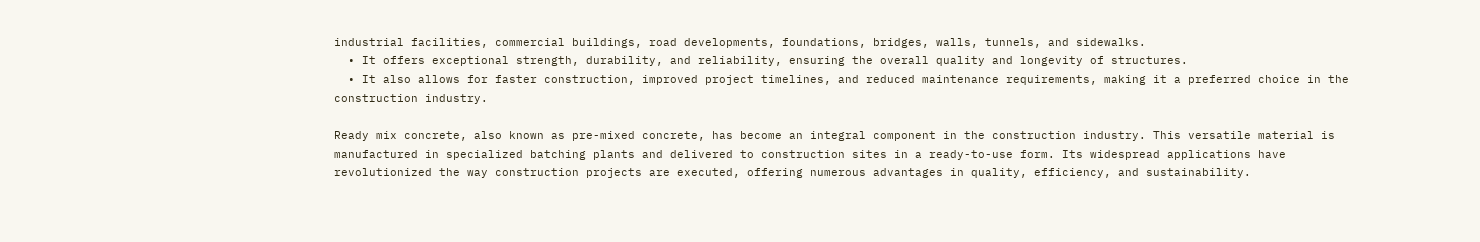industrial facilities, commercial buildings, road developments, foundations, bridges, walls, tunnels, and sidewalks.
  • It offers exceptional strength, durability, and reliability, ensuring the overall quality and longevity of structures.
  • It also allows for faster construction, improved project timelines, and reduced maintenance requirements, making it a preferred choice in the construction industry.

Ready mix concrete, also known as pre-mixed concrete, has become an integral component in the construction industry. This versatile material is manufactured in specialized batching plants and delivered to construction sites in a ready-to-use form. Its widespread applications have revolutionized the way construction projects are executed, offering numerous advantages in quality, efficiency, and sustainability.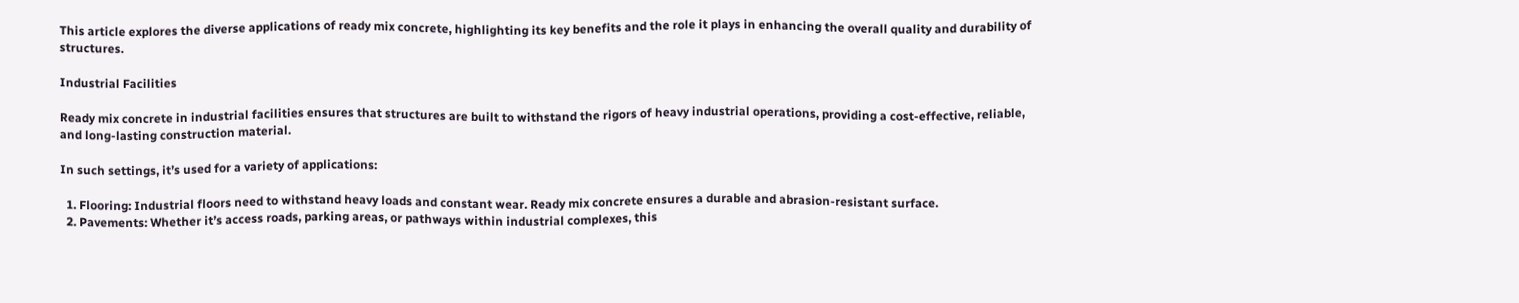This article explores the diverse applications of ready mix concrete, highlighting its key benefits and the role it plays in enhancing the overall quality and durability of structures.

Industrial Facilities

Ready mix concrete in industrial facilities ensures that structures are built to withstand the rigors of heavy industrial operations, providing a cost-effective, reliable, and long-lasting construction material.

In such settings, it’s used for a variety of applications:

  1. Flooring: Industrial floors need to withstand heavy loads and constant wear. Ready mix concrete ensures a durable and abrasion-resistant surface.
  2. Pavements: Whether it’s access roads, parking areas, or pathways within industrial complexes, this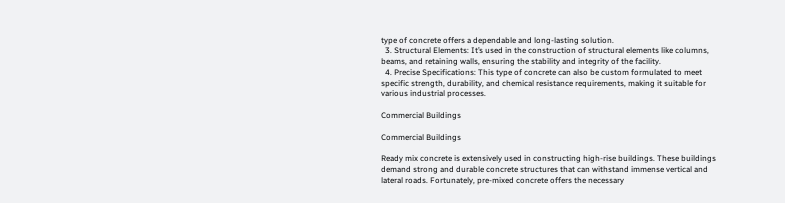type of concrete offers a dependable and long-lasting solution.
  3. Structural Elements: It’s used in the construction of structural elements like columns, beams, and retaining walls, ensuring the stability and integrity of the facility.
  4. Precise Specifications: This type of concrete can also be custom formulated to meet specific strength, durability, and chemical resistance requirements, making it suitable for various industrial processes.

Commercial Buildings

Commercial Buildings

Ready mix concrete is extensively used in constructing high-rise buildings. These buildings demand strong and durable concrete structures that can withstand immense vertical and lateral roads. Fortunately, pre-mixed concrete offers the necessary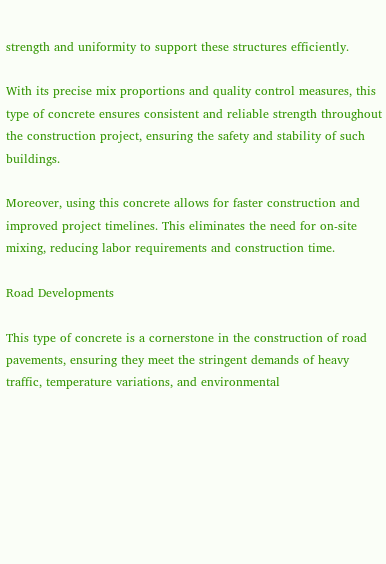strength and uniformity to support these structures efficiently.

With its precise mix proportions and quality control measures, this type of concrete ensures consistent and reliable strength throughout the construction project, ensuring the safety and stability of such buildings.

Moreover, using this concrete allows for faster construction and improved project timelines. This eliminates the need for on-site mixing, reducing labor requirements and construction time.

Road Developments

This type of concrete is a cornerstone in the construction of road pavements, ensuring they meet the stringent demands of heavy traffic, temperature variations, and environmental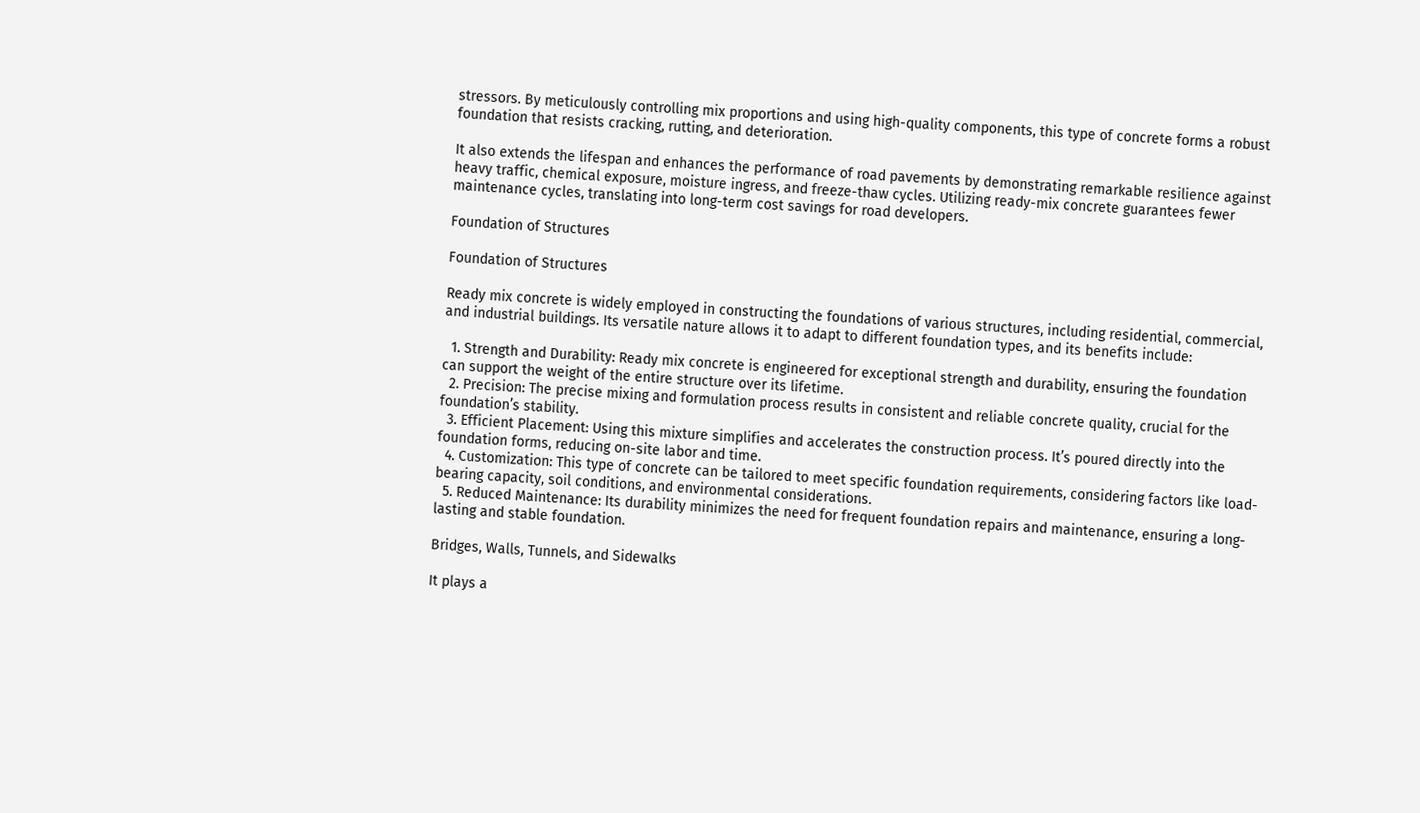stressors. By meticulously controlling mix proportions and using high-quality components, this type of concrete forms a robust foundation that resists cracking, rutting, and deterioration.

It also extends the lifespan and enhances the performance of road pavements by demonstrating remarkable resilience against heavy traffic, chemical exposure, moisture ingress, and freeze-thaw cycles. Utilizing ready-mix concrete guarantees fewer maintenance cycles, translating into long-term cost savings for road developers.

Foundation of Structures

Foundation of Structures

Ready mix concrete is widely employed in constructing the foundations of various structures, including residential, commercial, and industrial buildings. Its versatile nature allows it to adapt to different foundation types, and its benefits include:

  1. Strength and Durability: Ready mix concrete is engineered for exceptional strength and durability, ensuring the foundation can support the weight of the entire structure over its lifetime.
  2. Precision: The precise mixing and formulation process results in consistent and reliable concrete quality, crucial for the foundation’s stability.
  3. Efficient Placement: Using this mixture simplifies and accelerates the construction process. It’s poured directly into the foundation forms, reducing on-site labor and time.
  4. Customization: This type of concrete can be tailored to meet specific foundation requirements, considering factors like load-bearing capacity, soil conditions, and environmental considerations.
  5. Reduced Maintenance: Its durability minimizes the need for frequent foundation repairs and maintenance, ensuring a long-lasting and stable foundation.

Bridges, Walls, Tunnels, and Sidewalks

It plays a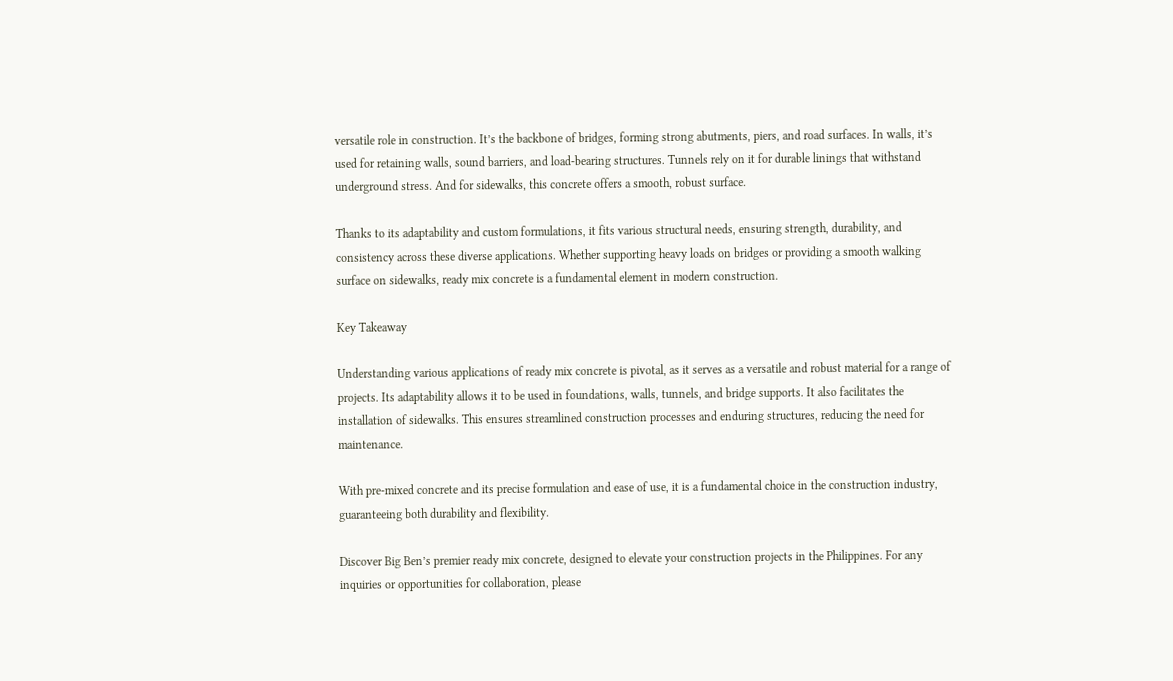versatile role in construction. It’s the backbone of bridges, forming strong abutments, piers, and road surfaces. In walls, it’s used for retaining walls, sound barriers, and load-bearing structures. Tunnels rely on it for durable linings that withstand underground stress. And for sidewalks, this concrete offers a smooth, robust surface.

Thanks to its adaptability and custom formulations, it fits various structural needs, ensuring strength, durability, and consistency across these diverse applications. Whether supporting heavy loads on bridges or providing a smooth walking surface on sidewalks, ready mix concrete is a fundamental element in modern construction.

Key Takeaway

Understanding various applications of ready mix concrete is pivotal, as it serves as a versatile and robust material for a range of projects. Its adaptability allows it to be used in foundations, walls, tunnels, and bridge supports. It also facilitates the installation of sidewalks. This ensures streamlined construction processes and enduring structures, reducing the need for maintenance.

With pre-mixed concrete and its precise formulation and ease of use, it is a fundamental choice in the construction industry, guaranteeing both durability and flexibility.

Discover Big Ben’s premier ready mix concrete, designed to elevate your construction projects in the Philippines. For any inquiries or opportunities for collaboration, please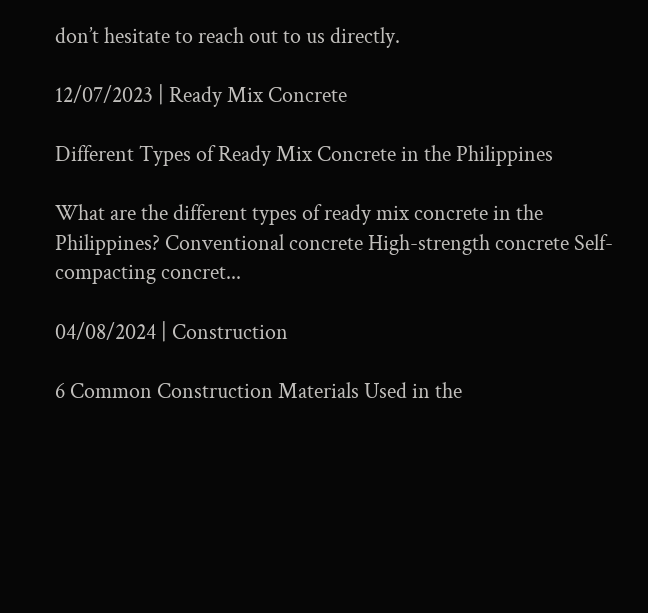don’t hesitate to reach out to us directly.

12/07/2023 | Ready Mix Concrete

Different Types of Ready Mix Concrete in the Philippines

What are the different types of ready mix concrete in the Philippines? Conventional concrete High-strength concrete Self-compacting concret...

04/08/2024 | Construction

6 Common Construction Materials Used in the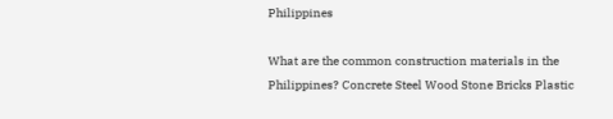Philippines

What are the common construction materials in the Philippines? Concrete Steel Wood Stone Bricks Plastic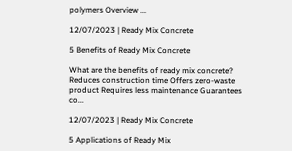polymers Overview ...

12/07/2023 | Ready Mix Concrete

5 Benefits of Ready Mix Concrete

What are the benefits of ready mix concrete? Reduces construction time Offers zero-waste product Requires less maintenance Guarantees co...

12/07/2023 | Ready Mix Concrete

5 Applications of Ready Mix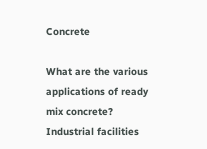Concrete

What are the various applications of ready mix concrete? Industrial facilities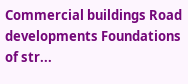Commercial buildings Road developments Foundations of str...